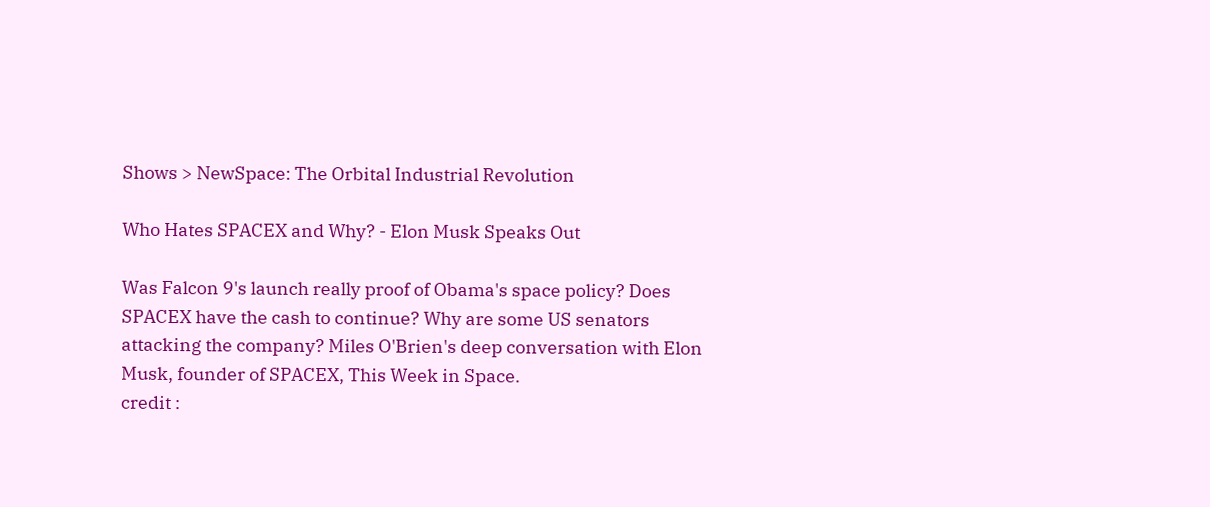Shows > NewSpace: The Orbital Industrial Revolution

Who Hates SPACEX and Why? - Elon Musk Speaks Out

Was Falcon 9's launch really proof of Obama's space policy? Does SPACEX have the cash to continue? Why are some US senators attacking the company? Miles O'Brien's deep conversation with Elon Musk, founder of SPACEX, This Week in Space.
credit :